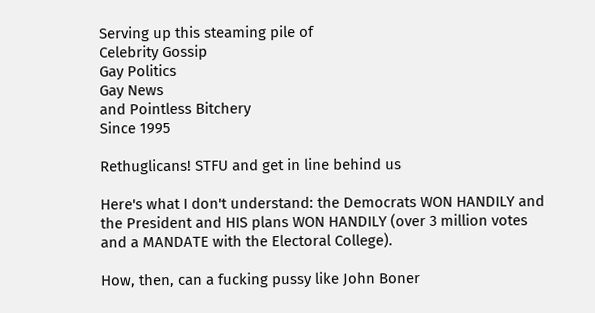Serving up this steaming pile of
Celebrity Gossip
Gay Politics
Gay News
and Pointless Bitchery
Since 1995

Rethuglicans! STFU and get in line behind us

Here's what I don't understand: the Democrats WON HANDILY and the President and HIS plans WON HANDILY (over 3 million votes and a MANDATE with the Electoral College).

How, then, can a fucking pussy like John Boner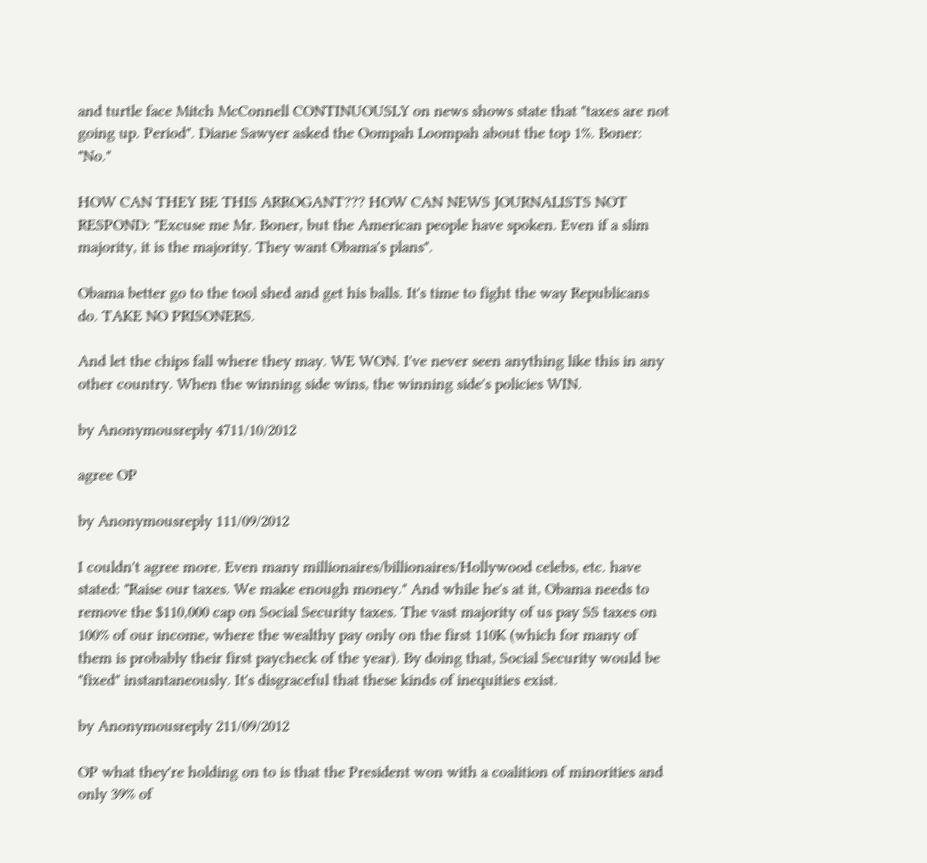and turtle face Mitch McConnell CONTINUOUSLY on news shows state that "taxes are not going up. Period". Diane Sawyer asked the Oompah Loompah about the top 1%. Boner: "No."

HOW CAN THEY BE THIS ARROGANT??? HOW CAN NEWS JOURNALISTS NOT RESPOND: "Excuse me Mr. Boner, but the American people have spoken. Even if a slim majority, it is the majority. They want Obama's plans".

Obama better go to the tool shed and get his balls. It's time to fight the way Republicans do. TAKE NO PRISONERS.

And let the chips fall where they may. WE WON. I've never seen anything like this in any other country. When the winning side wins, the winning side's policies WIN.

by Anonymousreply 4711/10/2012

agree OP

by Anonymousreply 111/09/2012

I couldn't agree more. Even many millionaires/billionaires/Hollywood celebs, etc. have stated: "Raise our taxes. We make enough money." And while he's at it, Obama needs to remove the $110,000 cap on Social Security taxes. The vast majority of us pay SS taxes on 100% of our income, where the wealthy pay only on the first 110K (which for many of them is probably their first paycheck of the year). By doing that, Social Security would be "fixed" instantaneously. It's disgraceful that these kinds of inequities exist.

by Anonymousreply 211/09/2012

OP what they're holding on to is that the President won with a coalition of minorities and only 39% of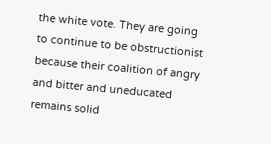the white vote. They are going to continue to be obstructionist because their coalition of angry and bitter and uneducated remains solid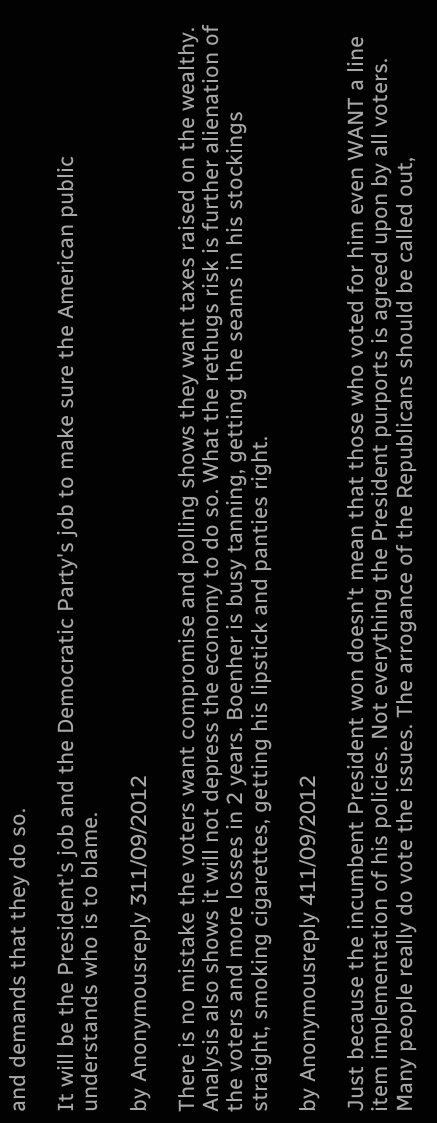and demands that they do so.

It will be the President's job and the Democratic Party's job to make sure the American public understands who is to blame.

by Anonymousreply 311/09/2012

There is no mistake the voters want compromise and polling shows they want taxes raised on the wealthy. Analysis also shows it will not depress the economy to do so. What the rethugs risk is further alienation of the voters and more losses in 2 years. Boenher is busy tanning, getting the seams in his stockings straight, smoking cigarettes, getting his lipstick and panties right.

by Anonymousreply 411/09/2012

Just because the incumbent President won doesn't mean that those who voted for him even WANT a line item implementation of his policies. Not everything the President purports is agreed upon by all voters. Many people really do vote the issues. The arrogance of the Republicans should be called out,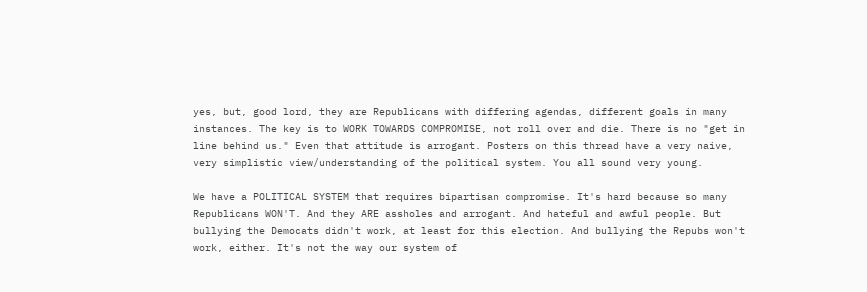yes, but, good lord, they are Republicans with differing agendas, different goals in many instances. The key is to WORK TOWARDS COMPROMISE, not roll over and die. There is no "get in line behind us." Even that attitude is arrogant. Posters on this thread have a very naive, very simplistic view/understanding of the political system. You all sound very young.

We have a POLITICAL SYSTEM that requires bipartisan compromise. It's hard because so many Republicans WON'T. And they ARE assholes and arrogant. And hateful and awful people. But bullying the Democats didn't work, at least for this election. And bullying the Repubs won't work, either. It's not the way our system of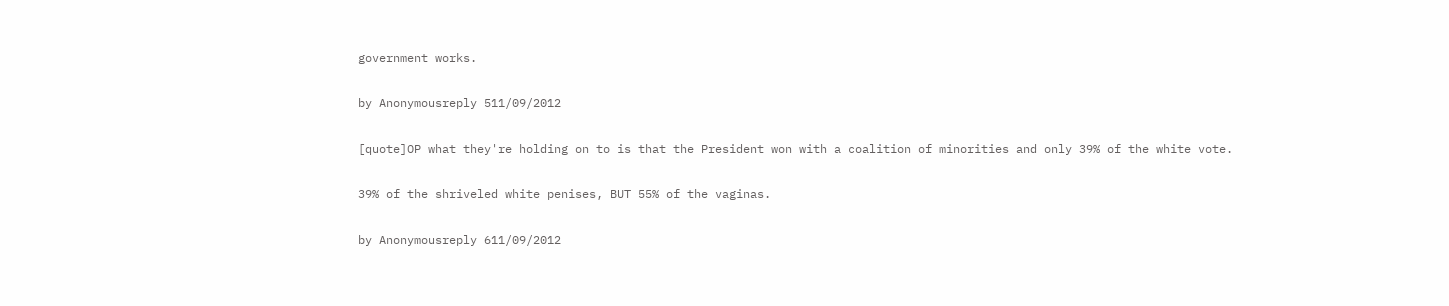government works.

by Anonymousreply 511/09/2012

[quote]OP what they're holding on to is that the President won with a coalition of minorities and only 39% of the white vote.

39% of the shriveled white penises, BUT 55% of the vaginas.

by Anonymousreply 611/09/2012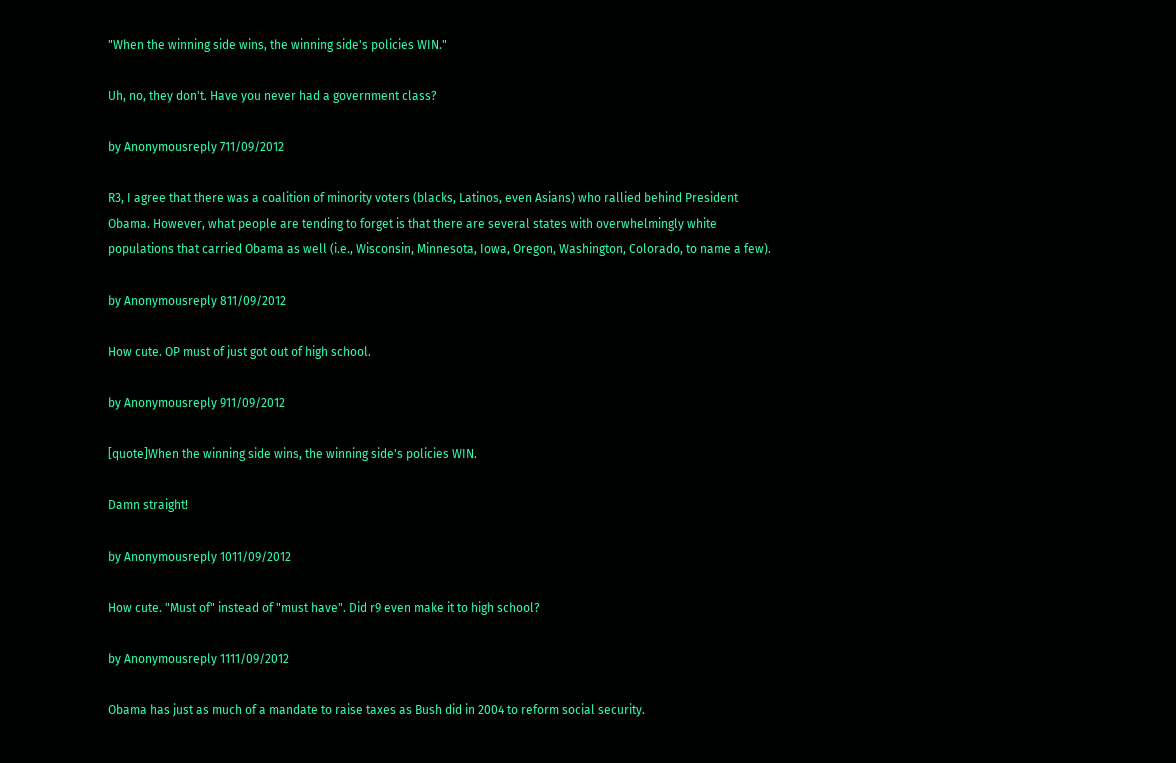"When the winning side wins, the winning side's policies WIN."

Uh, no, they don't. Have you never had a government class?

by Anonymousreply 711/09/2012

R3, I agree that there was a coalition of minority voters (blacks, Latinos, even Asians) who rallied behind President Obama. However, what people are tending to forget is that there are several states with overwhelmingly white populations that carried Obama as well (i.e., Wisconsin, Minnesota, Iowa, Oregon, Washington, Colorado, to name a few).

by Anonymousreply 811/09/2012

How cute. OP must of just got out of high school.

by Anonymousreply 911/09/2012

[quote]When the winning side wins, the winning side's policies WIN.

Damn straight!

by Anonymousreply 1011/09/2012

How cute. "Must of" instead of "must have". Did r9 even make it to high school?

by Anonymousreply 1111/09/2012

Obama has just as much of a mandate to raise taxes as Bush did in 2004 to reform social security.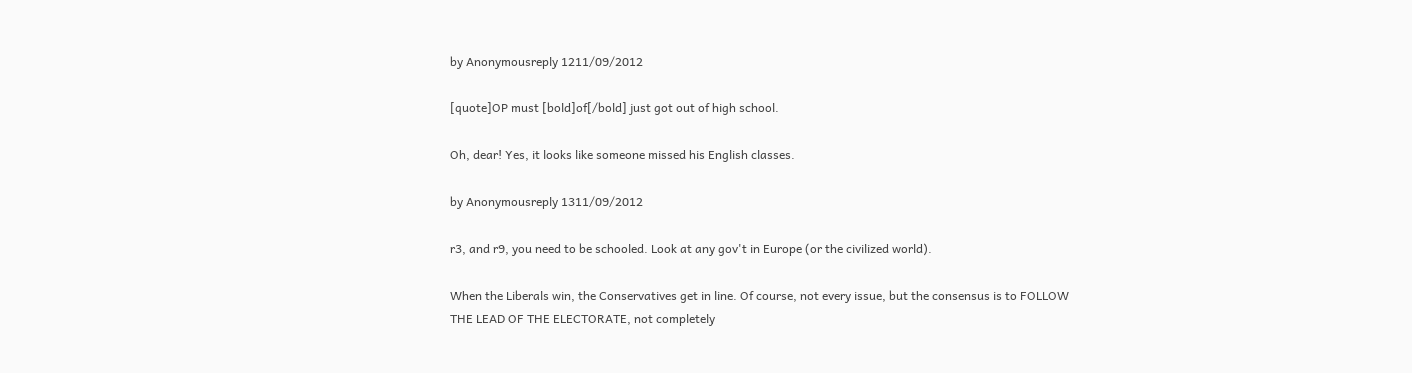by Anonymousreply 1211/09/2012

[quote]OP must [bold]of[/bold] just got out of high school.

Oh, dear! Yes, it looks like someone missed his English classes.

by Anonymousreply 1311/09/2012

r3, and r9, you need to be schooled. Look at any gov't in Europe (or the civilized world).

When the Liberals win, the Conservatives get in line. Of course, not every issue, but the consensus is to FOLLOW THE LEAD OF THE ELECTORATE, not completely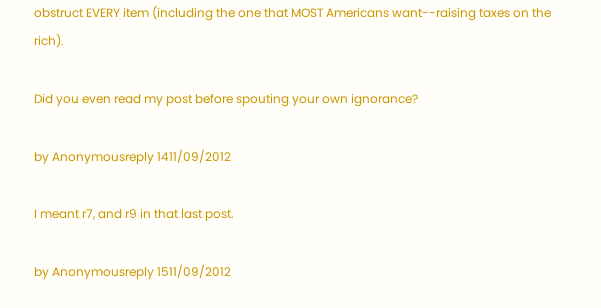obstruct EVERY item (including the one that MOST Americans want--raising taxes on the rich).

Did you even read my post before spouting your own ignorance?

by Anonymousreply 1411/09/2012

I meant r7, and r9 in that last post.

by Anonymousreply 1511/09/2012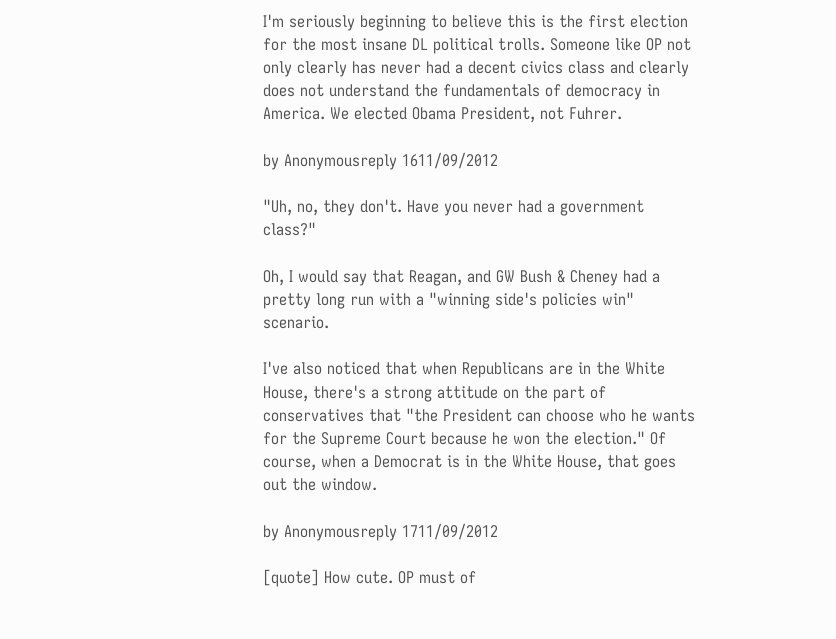I'm seriously beginning to believe this is the first election for the most insane DL political trolls. Someone like OP not only clearly has never had a decent civics class and clearly does not understand the fundamentals of democracy in America. We elected Obama President, not Fuhrer.

by Anonymousreply 1611/09/2012

"Uh, no, they don't. Have you never had a government class?"

Oh, I would say that Reagan, and GW Bush & Cheney had a pretty long run with a "winning side's policies win" scenario.

I've also noticed that when Republicans are in the White House, there's a strong attitude on the part of conservatives that "the President can choose who he wants for the Supreme Court because he won the election." Of course, when a Democrat is in the White House, that goes out the window.

by Anonymousreply 1711/09/2012

[quote] How cute. OP must of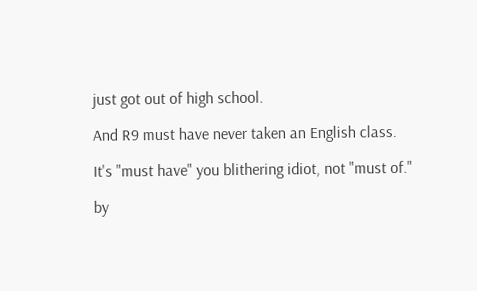just got out of high school.

And R9 must have never taken an English class.

It's "must have" you blithering idiot, not "must of."

by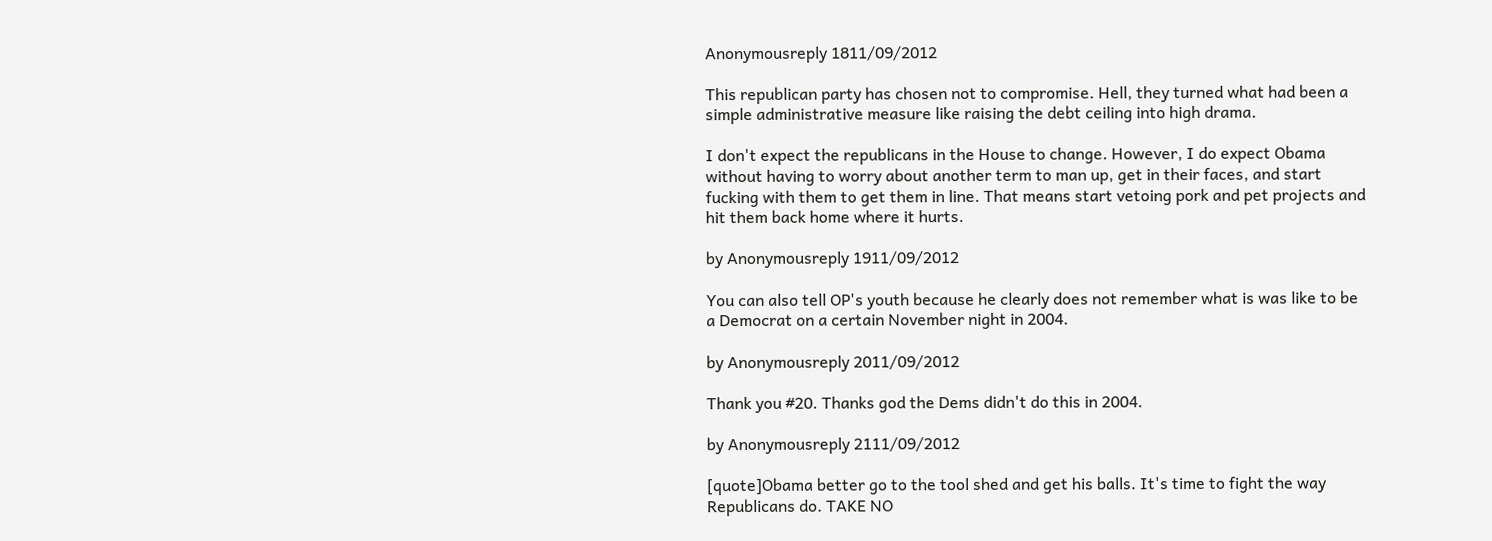Anonymousreply 1811/09/2012

This republican party has chosen not to compromise. Hell, they turned what had been a simple administrative measure like raising the debt ceiling into high drama.

I don't expect the republicans in the House to change. However, I do expect Obama without having to worry about another term to man up, get in their faces, and start fucking with them to get them in line. That means start vetoing pork and pet projects and hit them back home where it hurts.

by Anonymousreply 1911/09/2012

You can also tell OP's youth because he clearly does not remember what is was like to be a Democrat on a certain November night in 2004.

by Anonymousreply 2011/09/2012

Thank you #20. Thanks god the Dems didn't do this in 2004.

by Anonymousreply 2111/09/2012

[quote]Obama better go to the tool shed and get his balls. It's time to fight the way Republicans do. TAKE NO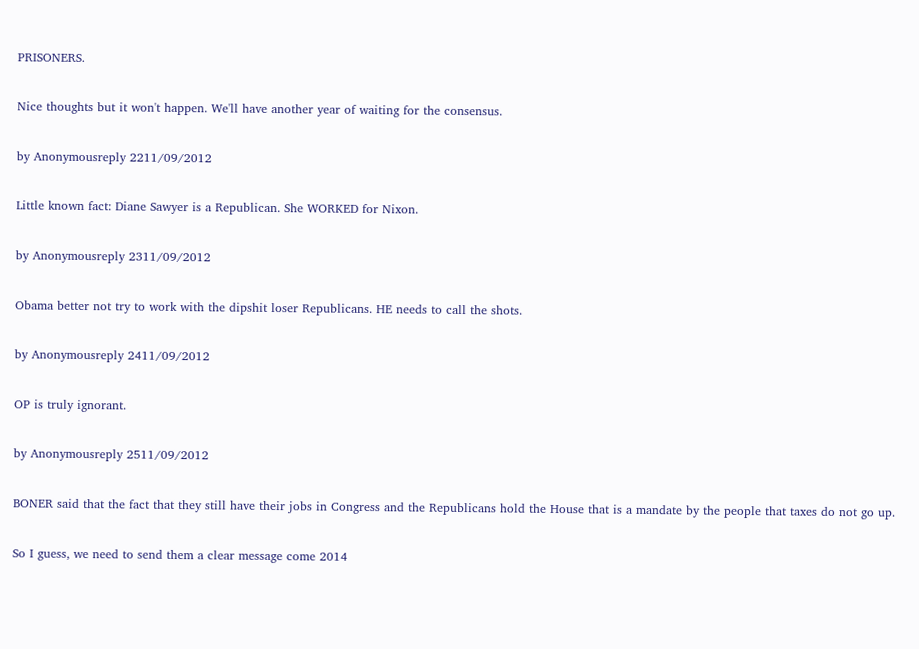PRISONERS.

Nice thoughts but it won't happen. We'll have another year of waiting for the consensus.

by Anonymousreply 2211/09/2012

Little known fact: Diane Sawyer is a Republican. She WORKED for Nixon.

by Anonymousreply 2311/09/2012

Obama better not try to work with the dipshit loser Republicans. HE needs to call the shots.

by Anonymousreply 2411/09/2012

OP is truly ignorant.

by Anonymousreply 2511/09/2012

BONER said that the fact that they still have their jobs in Congress and the Republicans hold the House that is a mandate by the people that taxes do not go up.

So I guess, we need to send them a clear message come 2014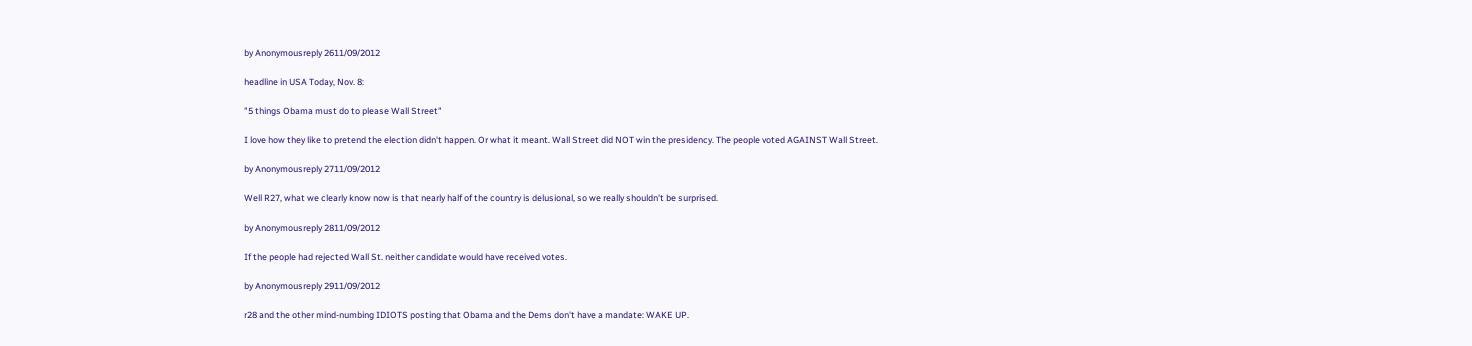by Anonymousreply 2611/09/2012

headline in USA Today, Nov. 8:

"5 things Obama must do to please Wall Street"

I love how they like to pretend the election didn't happen. Or what it meant. Wall Street did NOT win the presidency. The people voted AGAINST Wall Street.

by Anonymousreply 2711/09/2012

Well R27, what we clearly know now is that nearly half of the country is delusional, so we really shouldn't be surprised.

by Anonymousreply 2811/09/2012

If the people had rejected Wall St. neither candidate would have received votes.

by Anonymousreply 2911/09/2012

r28 and the other mind-numbing IDIOTS posting that Obama and the Dems don't have a mandate: WAKE UP.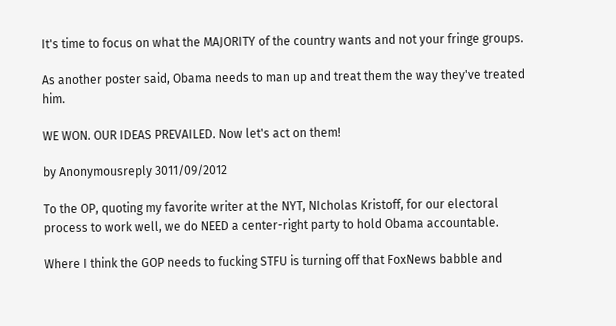It's time to focus on what the MAJORITY of the country wants and not your fringe groups.

As another poster said, Obama needs to man up and treat them the way they've treated him.

WE WON. OUR IDEAS PREVAILED. Now let's act on them!

by Anonymousreply 3011/09/2012

To the OP, quoting my favorite writer at the NYT, NIcholas Kristoff, for our electoral process to work well, we do NEED a center-right party to hold Obama accountable.

Where I think the GOP needs to fucking STFU is turning off that FoxNews babble and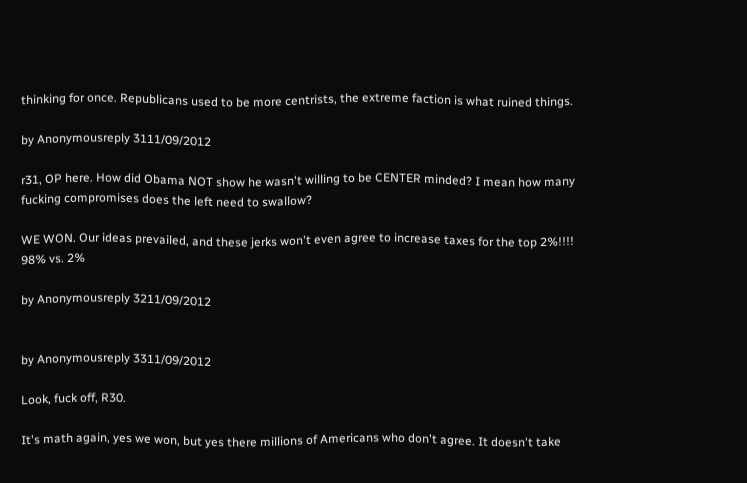thinking for once. Republicans used to be more centrists, the extreme faction is what ruined things.

by Anonymousreply 3111/09/2012

r31, OP here. How did Obama NOT show he wasn't willing to be CENTER minded? I mean how many fucking compromises does the left need to swallow?

WE WON. Our ideas prevailed, and these jerks won't even agree to increase taxes for the top 2%!!!! 98% vs. 2%

by Anonymousreply 3211/09/2012


by Anonymousreply 3311/09/2012

Look, fuck off, R30.

It's math again, yes we won, but yes there millions of Americans who don't agree. It doesn't take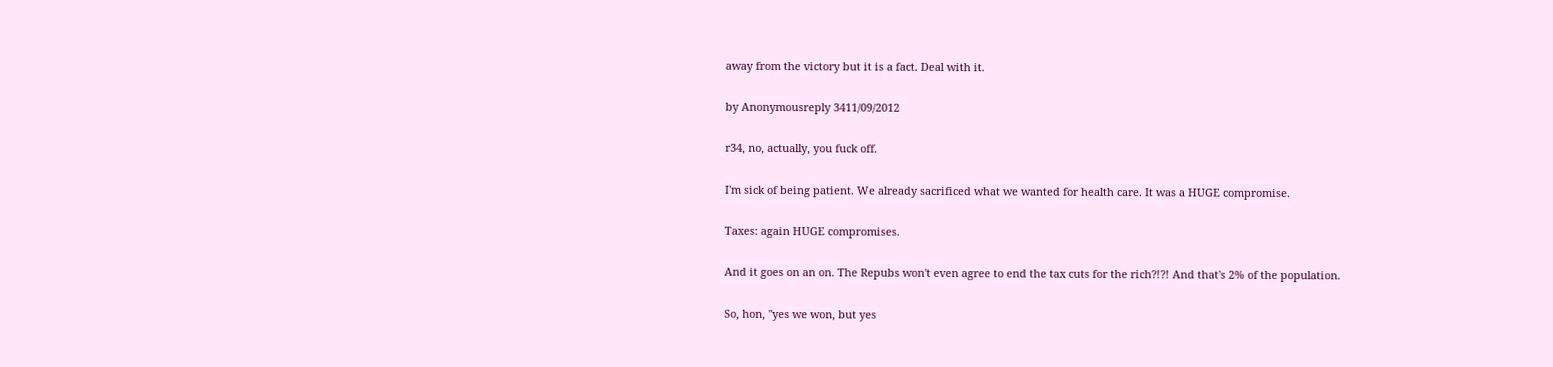away from the victory but it is a fact. Deal with it.

by Anonymousreply 3411/09/2012

r34, no, actually, you fuck off.

I'm sick of being patient. We already sacrificed what we wanted for health care. It was a HUGE compromise.

Taxes: again HUGE compromises.

And it goes on an on. The Repubs won't even agree to end the tax cuts for the rich?!?! And that's 2% of the population.

So, hon, "yes we won, but yes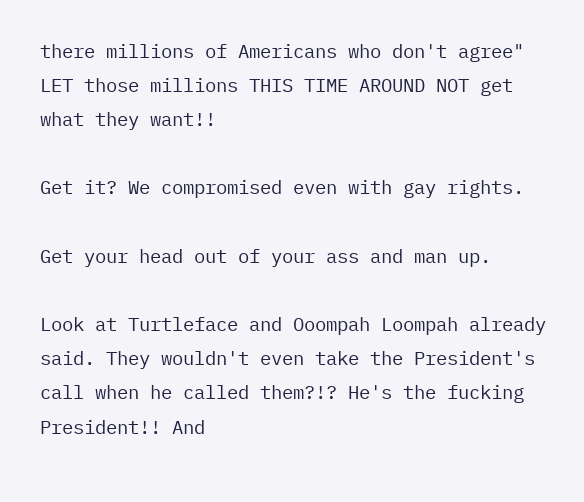there millions of Americans who don't agree" LET those millions THIS TIME AROUND NOT get what they want!!

Get it? We compromised even with gay rights.

Get your head out of your ass and man up.

Look at Turtleface and Ooompah Loompah already said. They wouldn't even take the President's call when he called them?!? He's the fucking President!! And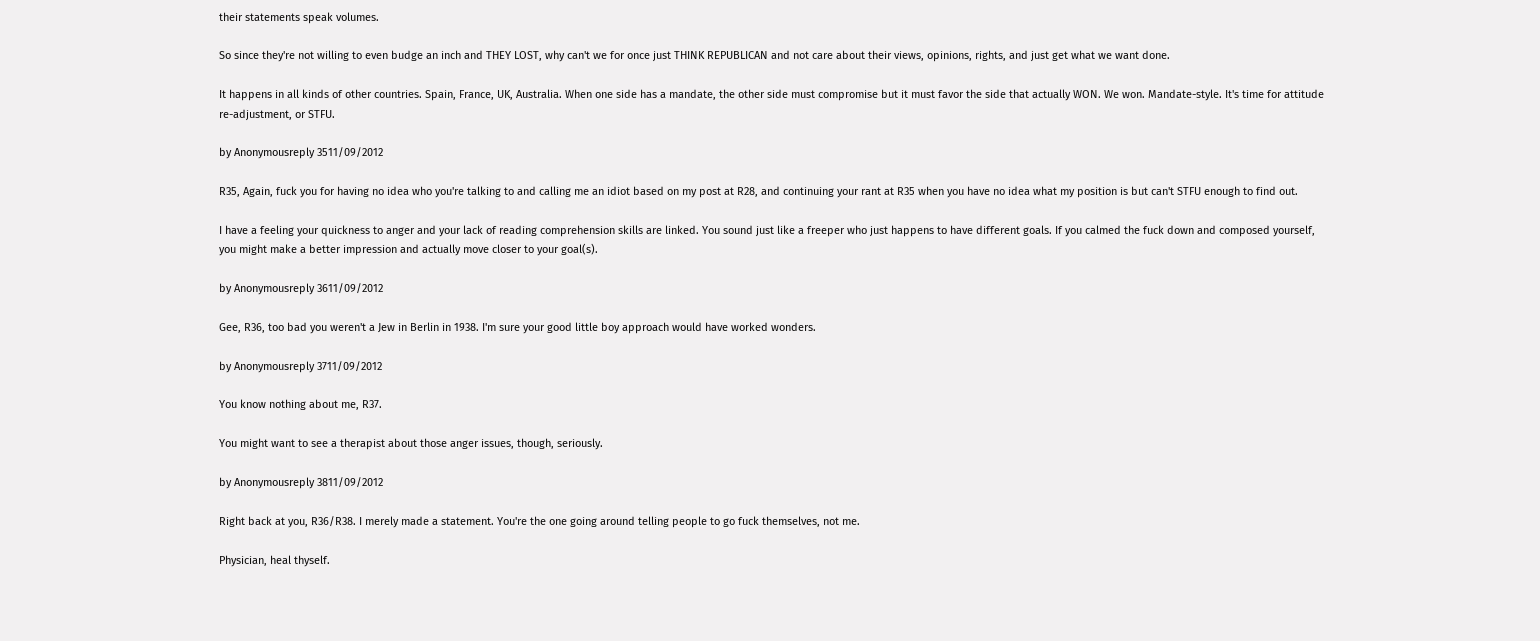their statements speak volumes.

So since they're not willing to even budge an inch and THEY LOST, why can't we for once just THINK REPUBLICAN and not care about their views, opinions, rights, and just get what we want done.

It happens in all kinds of other countries. Spain, France, UK, Australia. When one side has a mandate, the other side must compromise but it must favor the side that actually WON. We won. Mandate-style. It's time for attitude re-adjustment, or STFU.

by Anonymousreply 3511/09/2012

R35, Again, fuck you for having no idea who you're talking to and calling me an idiot based on my post at R28, and continuing your rant at R35 when you have no idea what my position is but can't STFU enough to find out.

I have a feeling your quickness to anger and your lack of reading comprehension skills are linked. You sound just like a freeper who just happens to have different goals. If you calmed the fuck down and composed yourself, you might make a better impression and actually move closer to your goal(s).

by Anonymousreply 3611/09/2012

Gee, R36, too bad you weren't a Jew in Berlin in 1938. I'm sure your good little boy approach would have worked wonders.

by Anonymousreply 3711/09/2012

You know nothing about me, R37.

You might want to see a therapist about those anger issues, though, seriously.

by Anonymousreply 3811/09/2012

Right back at you, R36/R38. I merely made a statement. You're the one going around telling people to go fuck themselves, not me.

Physician, heal thyself.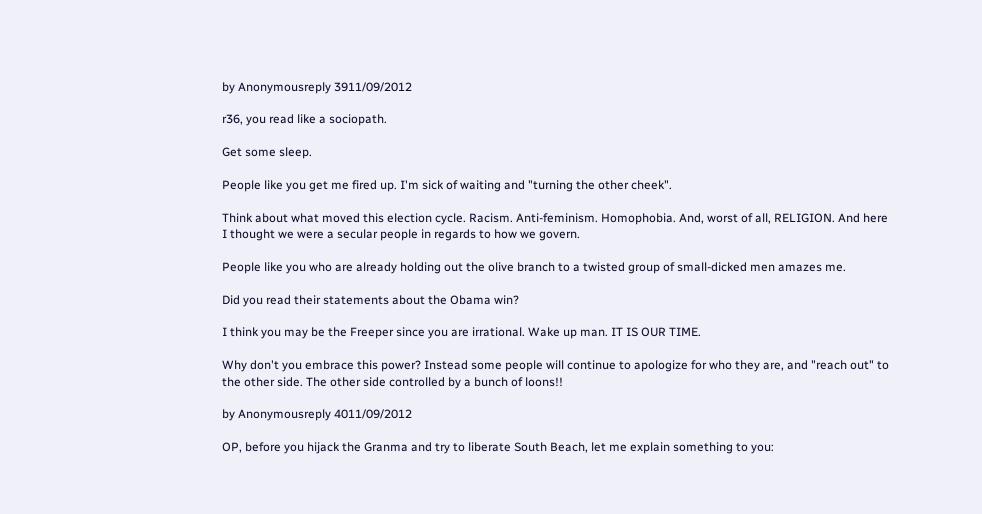by Anonymousreply 3911/09/2012

r36, you read like a sociopath.

Get some sleep.

People like you get me fired up. I'm sick of waiting and "turning the other cheek".

Think about what moved this election cycle. Racism. Anti-feminism. Homophobia. And, worst of all, RELIGION. And here I thought we were a secular people in regards to how we govern.

People like you who are already holding out the olive branch to a twisted group of small-dicked men amazes me.

Did you read their statements about the Obama win?

I think you may be the Freeper since you are irrational. Wake up man. IT IS OUR TIME.

Why don't you embrace this power? Instead some people will continue to apologize for who they are, and "reach out" to the other side. The other side controlled by a bunch of loons!!

by Anonymousreply 4011/09/2012

OP, before you hijack the Granma and try to liberate South Beach, let me explain something to you: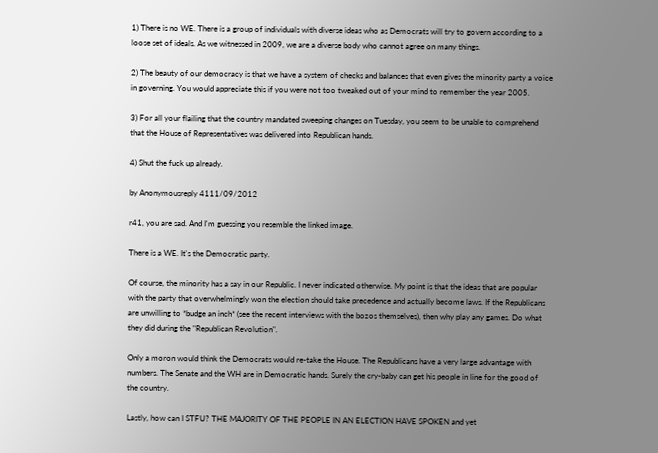1) There is no WE. There is a group of individuals with diverse ideas who as Democrats will try to govern according to a loose set of ideals. As we witnessed in 2009, we are a diverse body who cannot agree on many things.

2) The beauty of our democracy is that we have a system of checks and balances that even gives the minority party a voice in governing. You would appreciate this if you were not too tweaked out of your mind to remember the year 2005.

3) For all your flailing that the country mandated sweeping changes on Tuesday, you seem to be unable to comprehend that the House of Representatives was delivered into Republican hands.

4) Shut the fuck up already.

by Anonymousreply 4111/09/2012

r41, you are sad. And I'm guessing you resemble the linked image.

There is a WE. It's the Democratic party.

Of course, the minority has a say in our Republic. I never indicated otherwise. My point is that the ideas that are popular with the party that overwhelmingly won the election should take precedence and actually become laws. If the Republicans are unwilling to *budge an inch* (see the recent interviews with the bozos themselves), then why play any games. Do what they did during the "Republican Revolution".

Only a moron would think the Democrats would re-take the House. The Republicans have a very large advantage with numbers. The Senate and the WH are in Democratic hands. Surely the cry-baby can get his people in line for the good of the country.

Lastly, how can I STFU? THE MAJORITY OF THE PEOPLE IN AN ELECTION HAVE SPOKEN and yet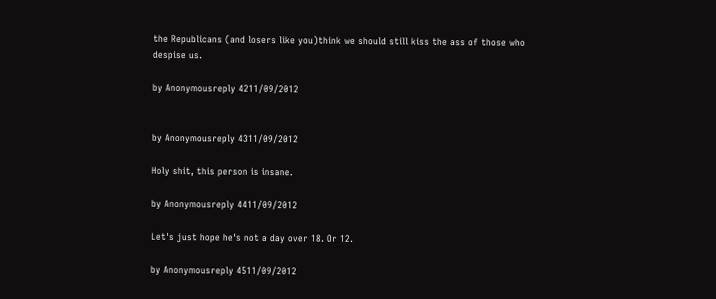the Republicans (and losers like you)think we should still kiss the ass of those who despise us.

by Anonymousreply 4211/09/2012


by Anonymousreply 4311/09/2012

Holy shit, this person is insane.

by Anonymousreply 4411/09/2012

Let's just hope he's not a day over 18. Or 12.

by Anonymousreply 4511/09/2012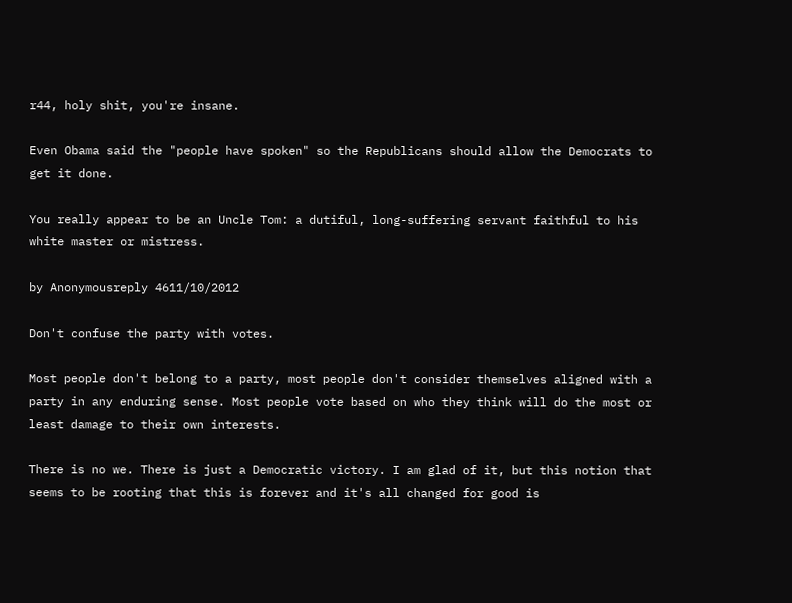r44, holy shit, you're insane.

Even Obama said the "people have spoken" so the Republicans should allow the Democrats to get it done.

You really appear to be an Uncle Tom: a dutiful, long-suffering servant faithful to his white master or mistress.

by Anonymousreply 4611/10/2012

Don't confuse the party with votes.

Most people don't belong to a party, most people don't consider themselves aligned with a party in any enduring sense. Most people vote based on who they think will do the most or least damage to their own interests.

There is no we. There is just a Democratic victory. I am glad of it, but this notion that seems to be rooting that this is forever and it's all changed for good is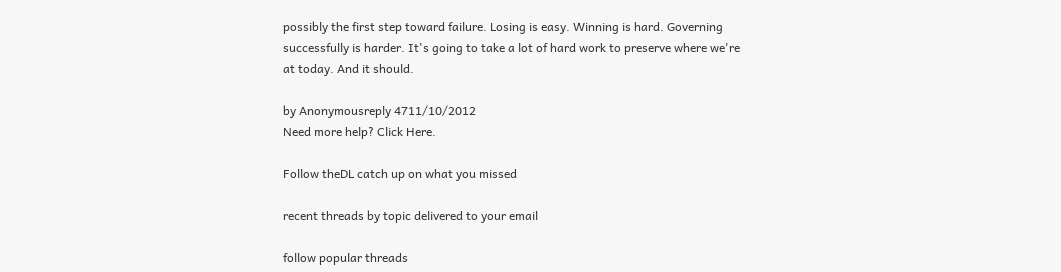possibly the first step toward failure. Losing is easy. Winning is hard. Governing successfully is harder. It's going to take a lot of hard work to preserve where we're at today. And it should.

by Anonymousreply 4711/10/2012
Need more help? Click Here.

Follow theDL catch up on what you missed

recent threads by topic delivered to your email

follow popular threads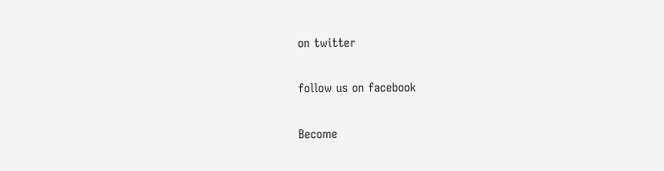on twitter

follow us on facebook

Become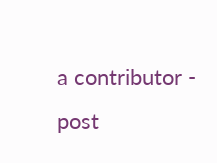a contributor - post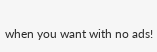when you want with no ads!